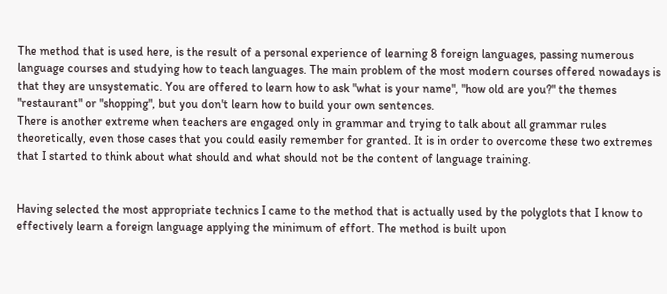The method that is used here, is the result of a personal experience of learning 8 foreign languages, passing numerous language courses and studying how to teach languages. The main problem of the most modern courses offered nowadays is that they are unsystematic. You are offered to learn how to ask "what is your name", "how old are you?" the themes "restaurant" or "shopping", but you don't learn how to build your own sentences.
There is another extreme when teachers are engaged only in grammar and trying to talk about all grammar rules theoretically, even those cases that you could easily remember for granted. It is in order to overcome these two extremes that I started to think about what should and what should not be the content of language training.


Having selected the most appropriate technics I came to the method that is actually used by the polyglots that I know to effectively learn a foreign language applying the minimum of effort. The method is built upon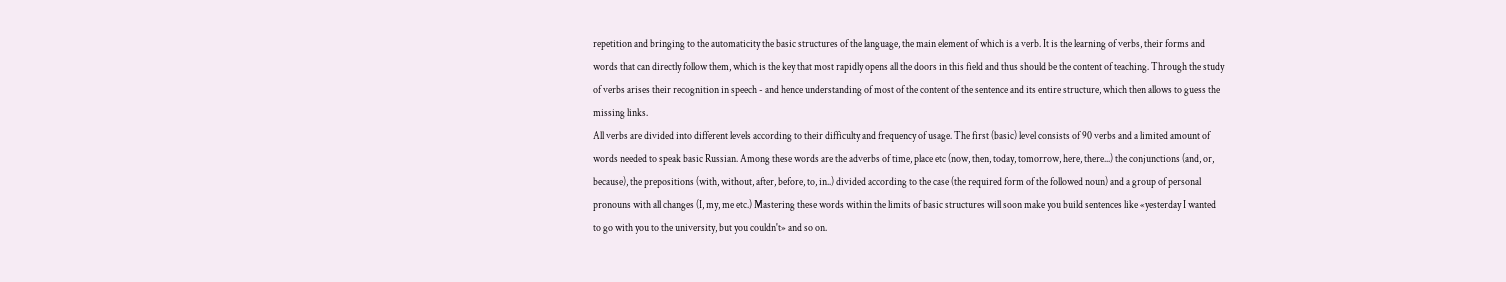repetition and bringing to the automaticity the basic structures of the language, the main element of which is a verb. It is the learning of verbs, their forms and words that can directly follow them, which is the key that most rapidly opens all the doors in this field and thus should be the content of teaching. Through the study of verbs arises their recognition in speech - and hence understanding of most of the content of the sentence and its entire structure, which then allows to guess the missing links.
All verbs are divided into different levels according to their difficulty and frequency of usage. The first (basic) level consists of 90 verbs and a limited amount of words needed to speak basic Russian. Among these words are the adverbs of time, place etc (now, then, today, tomorrow, here, there...) the conjunctions (and, or, because), the prepositions (with, without, after, before, to, in..) divided according to the case (the required form of the followed noun) and a group of personal pronouns with all changes (I, my, me etc.) Mastering these words within the limits of basic structures will soon make you build sentences like «yesterday I wanted to go with you to the university, but you couldn't» and so on.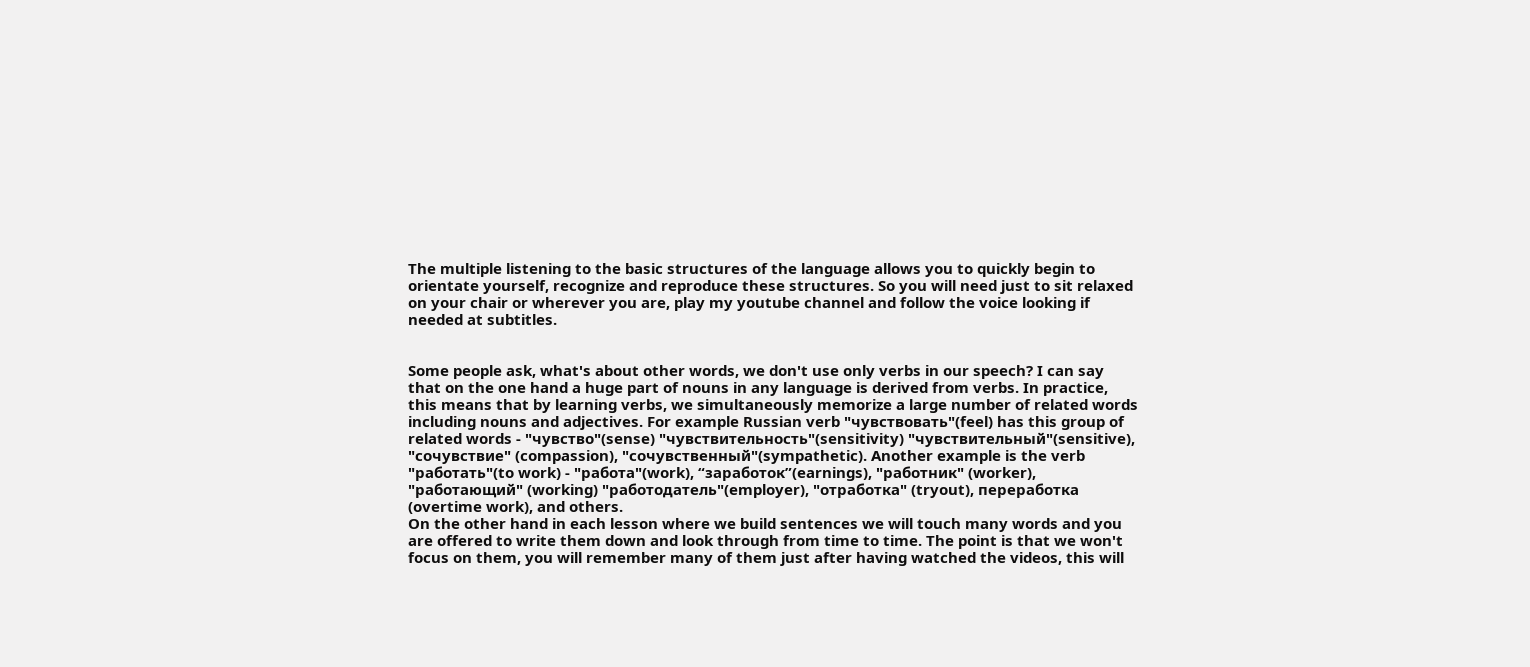The multiple listening to the basic structures of the language allows you to quickly begin to orientate yourself, recognize and reproduce these structures. So you will need just to sit relaxed on your chair or wherever you are, play my youtube channel and follow the voice looking if needed at subtitles.


Some people ask, what's about other words, we don't use only verbs in our speech? I can say that on the one hand a huge part of nouns in any language is derived from verbs. In practice, this means that by learning verbs, we simultaneously memorize a large number of related words including nouns and adjectives. For example Russian verb "чувствовать"(feel) has this group of related words - "чувство"(sense) "чувствительность"(sensitivity) "чувствительный"(sensitive), "сочувствие" (compassion), "сочувственный"(sympathetic). Another example is the verb "работать"(to work) - "работа"(work), “заработок”(earnings), "работник" (worker), "работающий" (working) "работодатель"(employer), "отработка" (tryout), переработка (overtime work), and others.
On the other hand in each lesson where we build sentences we will touch many words and you are offered to write them down and look through from time to time. The point is that we won't focus on them, you will remember many of them just after having watched the videos, this will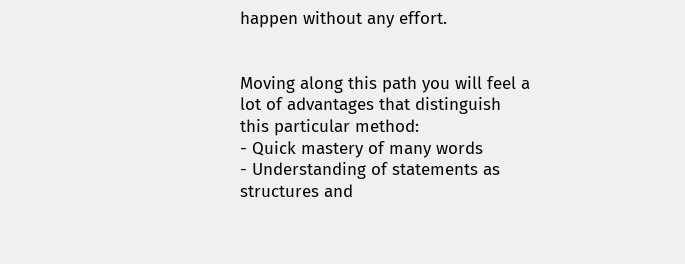happen without any effort.


Moving along this path you will feel a lot of advantages that distinguish this particular method:
- Quick mastery of many words
- Understanding of statements as structures and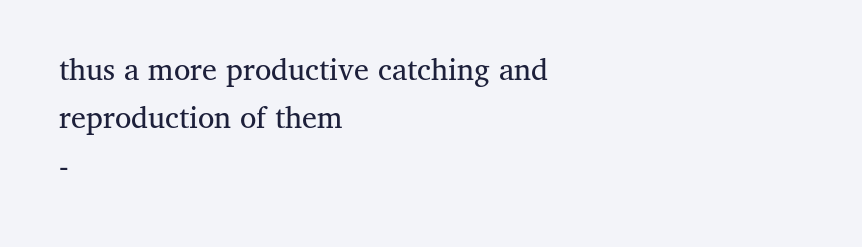thus a more productive catching and reproduction of them
-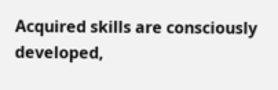Acquired skills are consciously developed,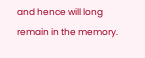and hence will long remain in the memory.